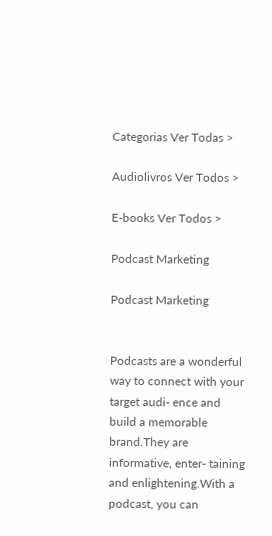Categorias Ver Todas >

Audiolivros Ver Todos >

E-books Ver Todos >

Podcast Marketing

Podcast Marketing


Podcasts are a wonderful way to connect with your target audi- ence and build a memorable brand.They are informative, enter- taining and enlightening.With a podcast, you can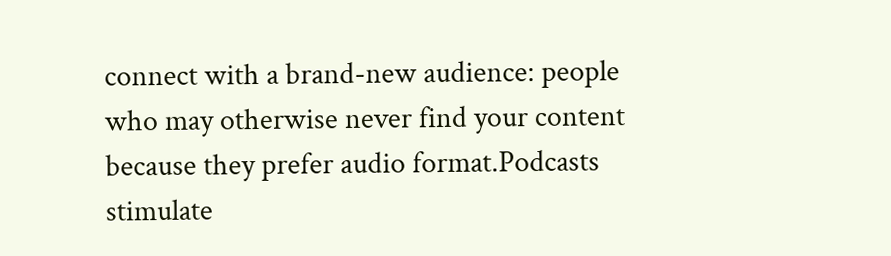connect with a brand-new audience: people who may otherwise never find your content because they prefer audio format.Podcasts stimulate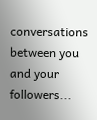conversations between you and your followers...